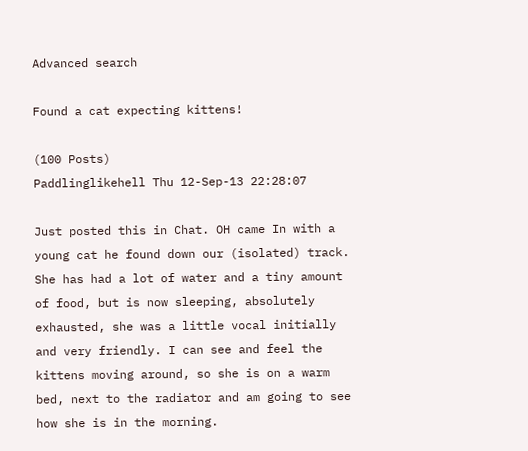Advanced search

Found a cat expecting kittens!

(100 Posts)
Paddlinglikehell Thu 12-Sep-13 22:28:07

Just posted this in Chat. OH came In with a young cat he found down our (isolated) track. She has had a lot of water and a tiny amount of food, but is now sleeping, absolutely exhausted, she was a little vocal initially and very friendly. I can see and feel the kittens moving around, so she is on a warm bed, next to the radiator and am going to see how she is in the morning.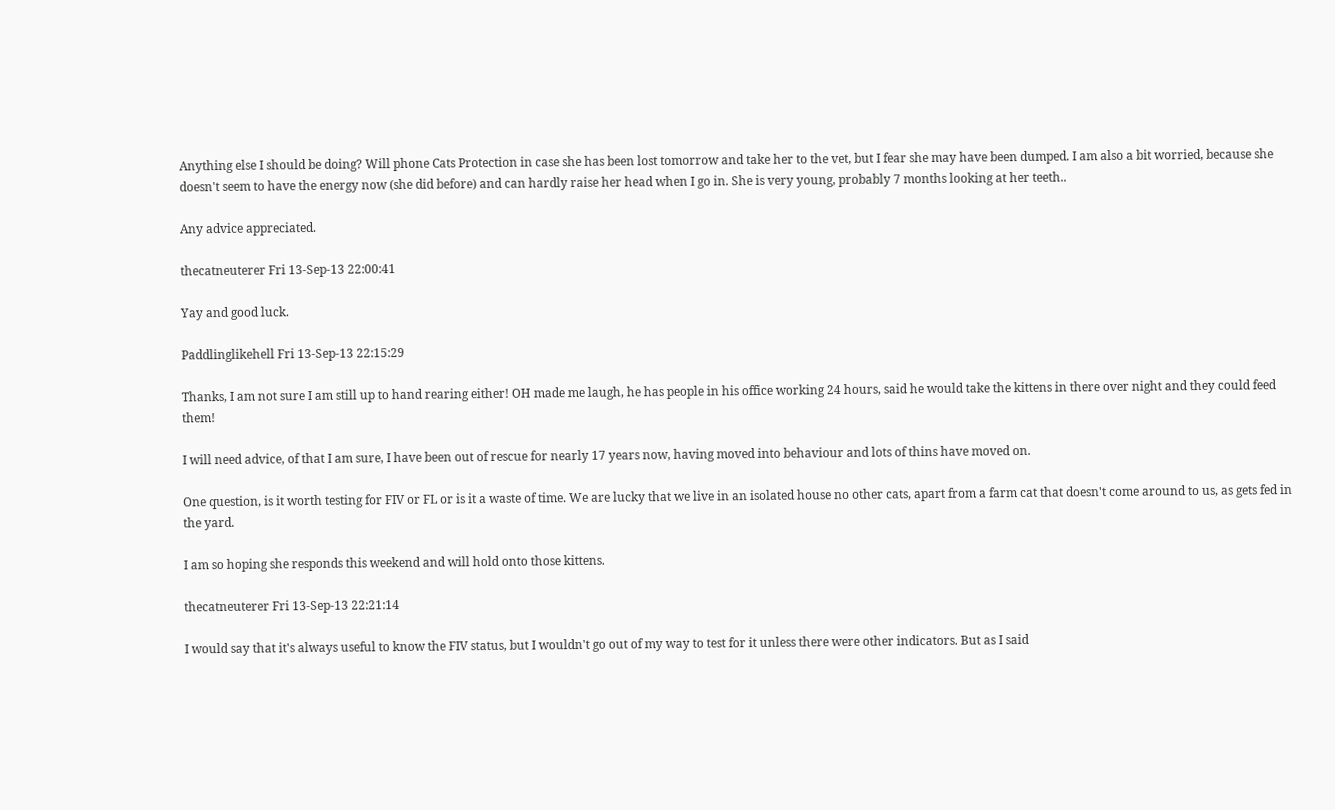Anything else I should be doing? Will phone Cats Protection in case she has been lost tomorrow and take her to the vet, but I fear she may have been dumped. I am also a bit worried, because she doesn't seem to have the energy now (she did before) and can hardly raise her head when I go in. She is very young, probably 7 months looking at her teeth..

Any advice appreciated.

thecatneuterer Fri 13-Sep-13 22:00:41

Yay and good luck.

Paddlinglikehell Fri 13-Sep-13 22:15:29

Thanks, I am not sure I am still up to hand rearing either! OH made me laugh, he has people in his office working 24 hours, said he would take the kittens in there over night and they could feed them!

I will need advice, of that I am sure, I have been out of rescue for nearly 17 years now, having moved into behaviour and lots of thins have moved on.

One question, is it worth testing for FIV or FL or is it a waste of time. We are lucky that we live in an isolated house no other cats, apart from a farm cat that doesn't come around to us, as gets fed in the yard.

I am so hoping she responds this weekend and will hold onto those kittens.

thecatneuterer Fri 13-Sep-13 22:21:14

I would say that it's always useful to know the FIV status, but I wouldn't go out of my way to test for it unless there were other indicators. But as I said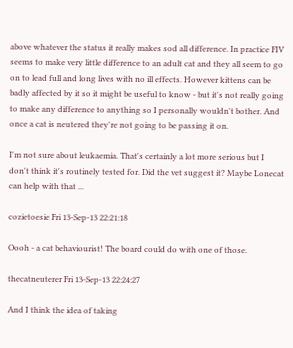above whatever the status it really makes sod all difference. In practice FIV seems to make very little difference to an adult cat and they all seem to go on to lead full and long lives with no ill effects. However kittens can be badly affected by it so it might be useful to know - but it's not really going to make any difference to anything so I personally wouldn't bother. And once a cat is neutered they're not going to be passing it on.

I'm not sure about leukaemia. That's certainly a lot more serious but I don't think it's routinely tested for. Did the vet suggest it? Maybe Lonecat can help with that ...

cozietoesie Fri 13-Sep-13 22:21:18

Oooh - a cat behaviourist! The board could do with one of those.

thecatneuterer Fri 13-Sep-13 22:24:27

And I think the idea of taking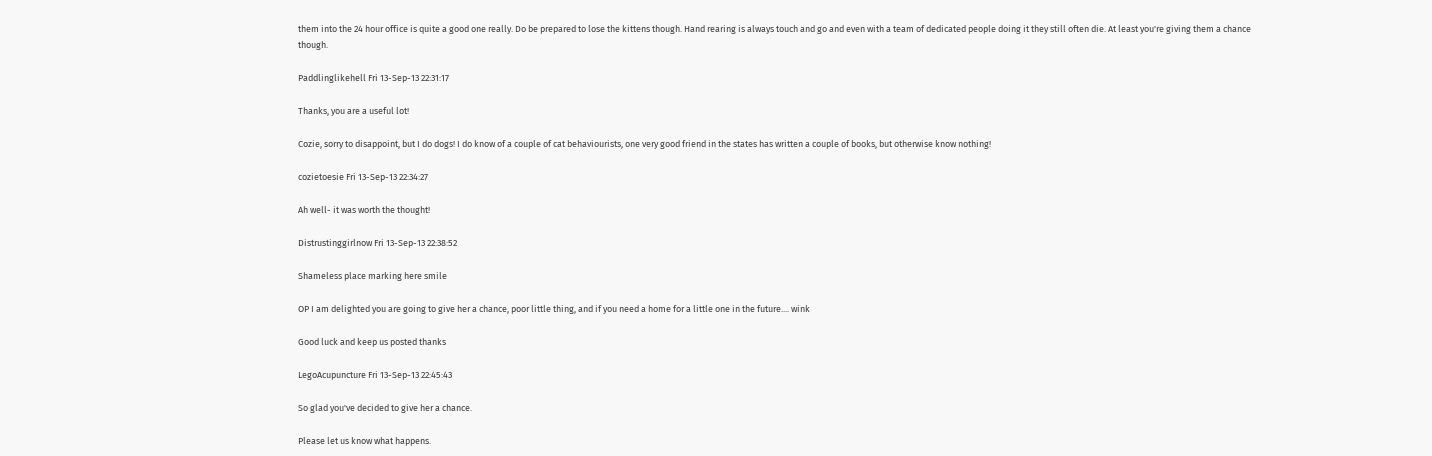them into the 24 hour office is quite a good one really. Do be prepared to lose the kittens though. Hand rearing is always touch and go and even with a team of dedicated people doing it they still often die. At least you're giving them a chance though.

Paddlinglikehell Fri 13-Sep-13 22:31:17

Thanks, you are a useful lot!

Cozie, sorry to disappoint, but I do dogs! I do know of a couple of cat behaviourists, one very good friend in the states has written a couple of books, but otherwise know nothing!

cozietoesie Fri 13-Sep-13 22:34:27

Ah well- it was worth the thought!

Distrustinggirlnow Fri 13-Sep-13 22:38:52

Shameless place marking here smile

OP I am delighted you are going to give her a chance, poor little thing, and if you need a home for a little one in the future.... wink

Good luck and keep us posted thanks

LegoAcupuncture Fri 13-Sep-13 22:45:43

So glad you've decided to give her a chance.

Please let us know what happens.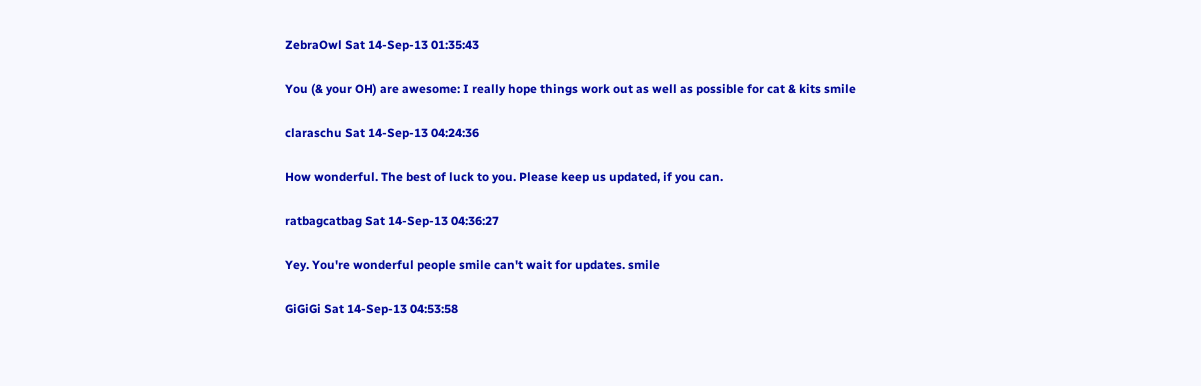ZebraOwl Sat 14-Sep-13 01:35:43

You (& your OH) are awesome: I really hope things work out as well as possible for cat & kits smile

claraschu Sat 14-Sep-13 04:24:36

How wonderful. The best of luck to you. Please keep us updated, if you can.

ratbagcatbag Sat 14-Sep-13 04:36:27

Yey. You're wonderful people smile can't wait for updates. smile

GiGiGi Sat 14-Sep-13 04:53:58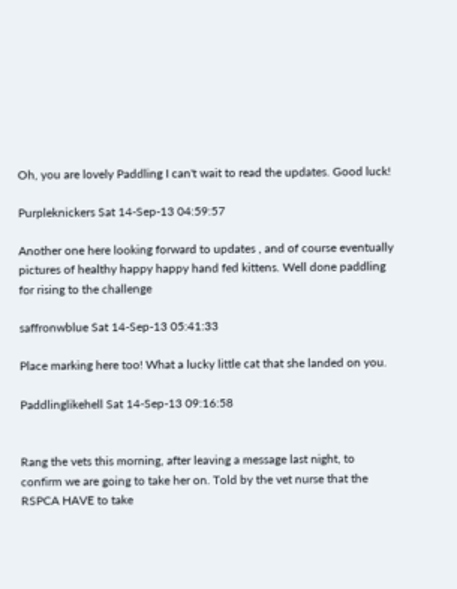Oh, you are lovely Paddling I can't wait to read the updates. Good luck!

Purpleknickers Sat 14-Sep-13 04:59:57

Another one here looking forward to updates , and of course eventually pictures of healthy happy happy hand fed kittens. Well done paddling for rising to the challenge

saffronwblue Sat 14-Sep-13 05:41:33

Place marking here too! What a lucky little cat that she landed on you.

Paddlinglikehell Sat 14-Sep-13 09:16:58


Rang the vets this morning, after leaving a message last night, to confirm we are going to take her on. Told by the vet nurse that the RSPCA HAVE to take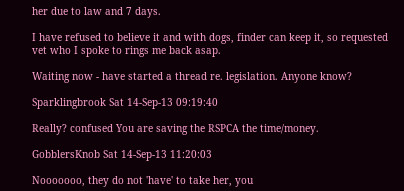her due to law and 7 days.

I have refused to believe it and with dogs, finder can keep it, so requested vet who I spoke to rings me back asap.

Waiting now - have started a thread re. legislation. Anyone know?

Sparklingbrook Sat 14-Sep-13 09:19:40

Really? confused You are saving the RSPCA the time/money.

GobblersKnob Sat 14-Sep-13 11:20:03

Nooooooo, they do not 'have' to take her, you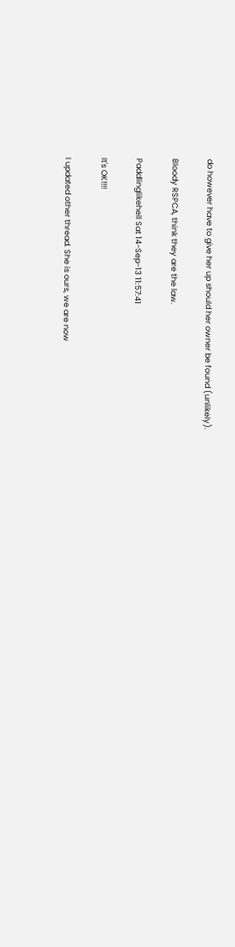do however have to give her up should her owner be found (unlikely).

Bloody RSPCA, think they are the law.

Paddlinglikehell Sat 14-Sep-13 11:57:41

It's OK!!!!

I updated other thread. She is ours, we are now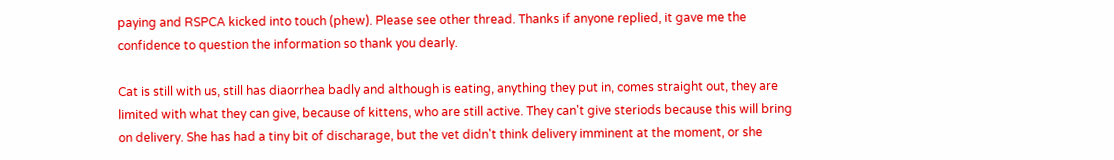paying and RSPCA kicked into touch (phew). Please see other thread. Thanks if anyone replied, it gave me the confidence to question the information so thank you dearly.

Cat is still with us, still has diaorrhea badly and although is eating, anything they put in, comes straight out, they are limited with what they can give, because of kittens, who are still active. They can't give steriods because this will bring on delivery. She has had a tiny bit of discharage, but the vet didn't think delivery imminent at the moment, or she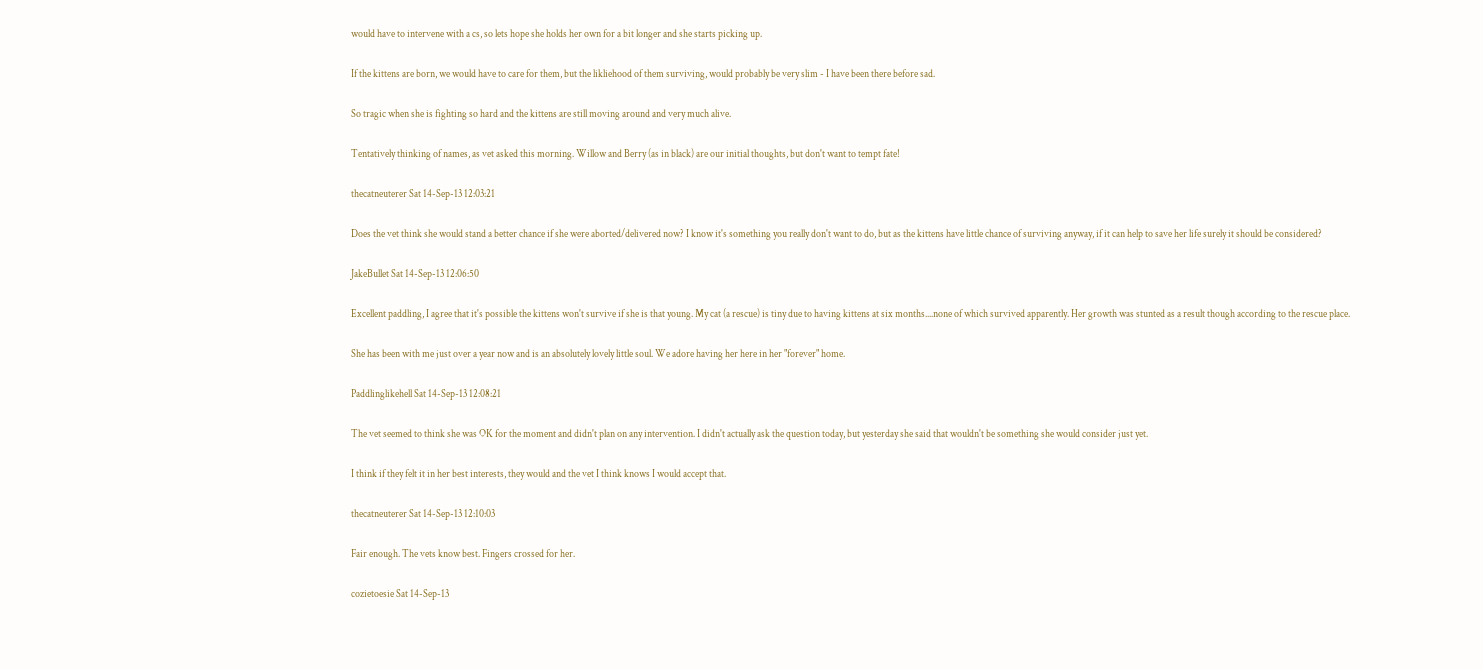would have to intervene with a cs, so lets hope she holds her own for a bit longer and she starts picking up.

If the kittens are born, we would have to care for them, but the likliehood of them surviving, would probably be very slim - I have been there before sad.

So tragic when she is fighting so hard and the kittens are still moving around and very much alive.

Tentatively thinking of names, as vet asked this morning. Willow and Berry (as in black) are our initial thoughts, but don't want to tempt fate!

thecatneuterer Sat 14-Sep-13 12:03:21

Does the vet think she would stand a better chance if she were aborted/delivered now? I know it's something you really don't want to do, but as the kittens have little chance of surviving anyway, if it can help to save her life surely it should be considered?

JakeBullet Sat 14-Sep-13 12:06:50

Excellent paddling, I agree that it's possible the kittens won't survive if she is that young. My cat (a rescue) is tiny due to having kittens at six months....none of which survived apparently. Her growth was stunted as a result though according to the rescue place.

She has been with me just over a year now and is an absolutely lovely little soul. We adore having her here in her "forever" home.

Paddlinglikehell Sat 14-Sep-13 12:08:21

The vet seemed to think she was OK for the moment and didn't plan on any intervention. I didn't actually ask the question today, but yesterday she said that wouldn't be something she would consider just yet.

I think if they felt it in her best interests, they would and the vet I think knows I would accept that.

thecatneuterer Sat 14-Sep-13 12:10:03

Fair enough. The vets know best. Fingers crossed for her.

cozietoesie Sat 14-Sep-13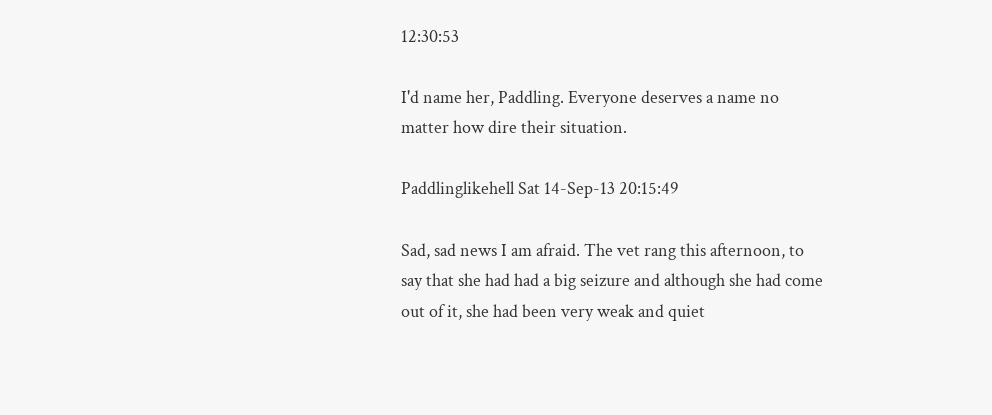12:30:53

I'd name her, Paddling. Everyone deserves a name no matter how dire their situation.

Paddlinglikehell Sat 14-Sep-13 20:15:49

Sad, sad news I am afraid. The vet rang this afternoon, to say that she had had a big seizure and although she had come out of it, she had been very weak and quiet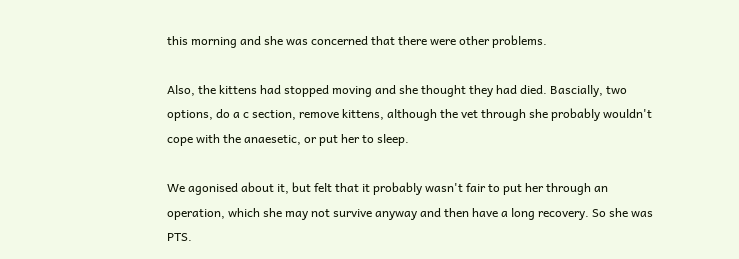this morning and she was concerned that there were other problems.

Also, the kittens had stopped moving and she thought they had died. Bascially, two options, do a c section, remove kittens, although the vet through she probably wouldn't cope with the anaesetic, or put her to sleep.

We agonised about it, but felt that it probably wasn't fair to put her through an operation, which she may not survive anyway and then have a long recovery. So she was PTS.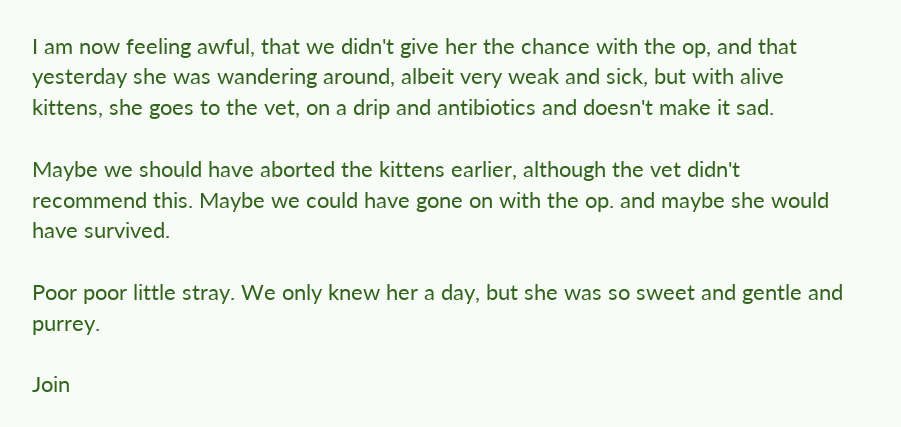I am now feeling awful, that we didn't give her the chance with the op, and that yesterday she was wandering around, albeit very weak and sick, but with alive kittens, she goes to the vet, on a drip and antibiotics and doesn't make it sad.

Maybe we should have aborted the kittens earlier, although the vet didn't recommend this. Maybe we could have gone on with the op. and maybe she would have survived.

Poor poor little stray. We only knew her a day, but she was so sweet and gentle and purrey.

Join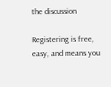the discussion

Registering is free, easy, and means you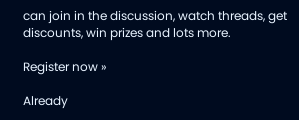can join in the discussion, watch threads, get discounts, win prizes and lots more.

Register now »

Already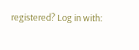registered? Log in with: